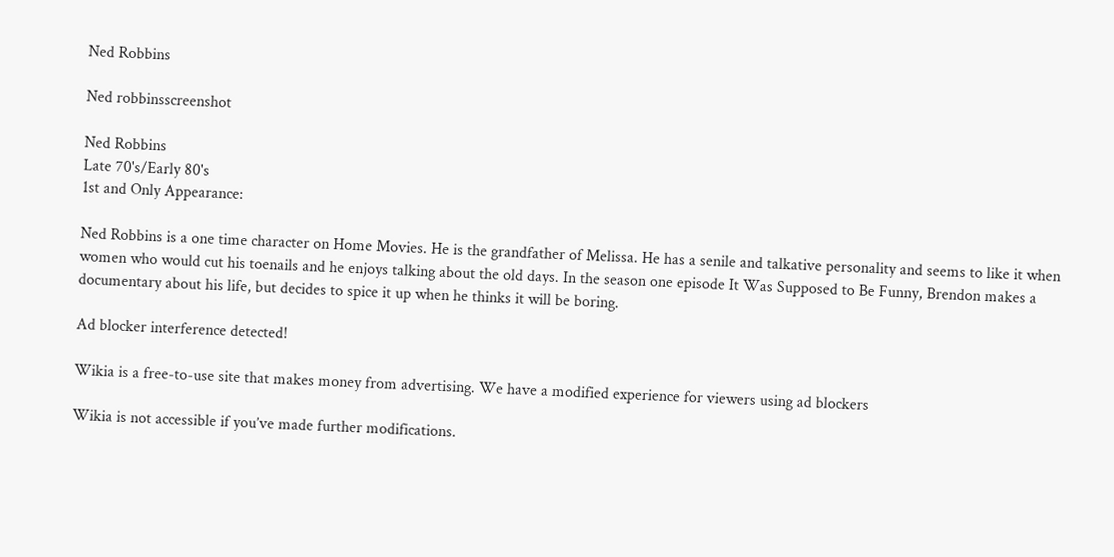Ned Robbins

Ned robbinsscreenshot

Ned Robbins
Late 70's/Early 80's
1st and Only Appearance:

Ned Robbins is a one time character on Home Movies. He is the grandfather of Melissa. He has a senile and talkative personality and seems to like it when women who would cut his toenails and he enjoys talking about the old days. In the season one episode It Was Supposed to Be Funny, Brendon makes a documentary about his life, but decides to spice it up when he thinks it will be boring.

Ad blocker interference detected!

Wikia is a free-to-use site that makes money from advertising. We have a modified experience for viewers using ad blockers

Wikia is not accessible if you’ve made further modifications.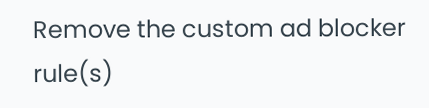Remove the custom ad blocker rule(s)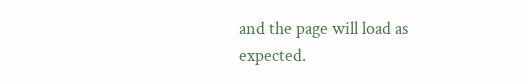and the page will load as expected.